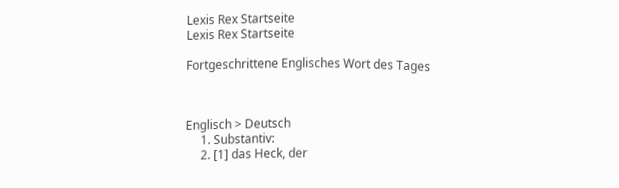Lexis Rex Startseite
Lexis Rex Startseite

Fortgeschrittene Englisches Wort des Tages



Englisch > Deutsch
     1. Substantiv:
     2. [1] das Heck, der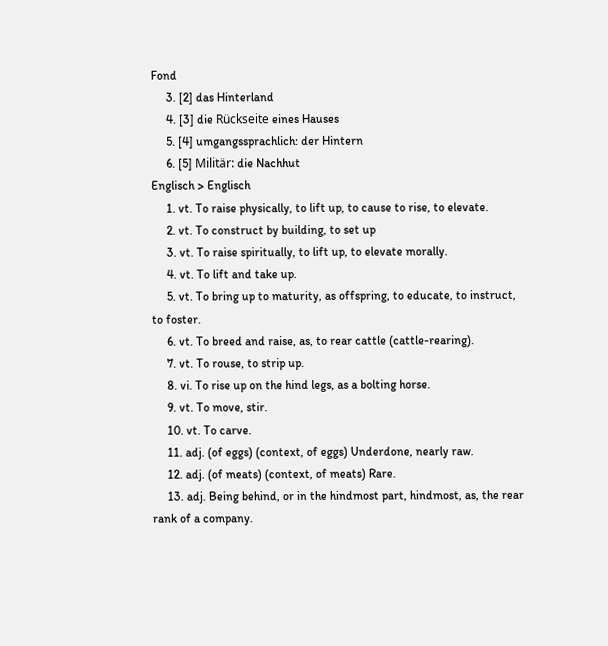Fond
     3. [2] das Hinterland
     4. [3] die Rückseite eines Hauses
     5. [4] umgangssprachlich: der Hintern
     6. [5] Militär: die Nachhut
Englisch > Englisch
     1. vt. To raise physically, to lift up, to cause to rise, to elevate.
     2. vt. To construct by building, to set up
     3. vt. To raise spiritually, to lift up, to elevate morally.
     4. vt. To lift and take up.
     5. vt. To bring up to maturity, as offspring, to educate, to instruct, to foster.
     6. vt. To breed and raise, as, to rear cattle (cattle-rearing).
     7. vt. To rouse, to strip up.
     8. vi. To rise up on the hind legs, as a bolting horse.
     9. vt. To move, stir.
     10. vt. To carve.
     11. adj. (of eggs) (context, of eggs) Underdone, nearly raw.
     12. adj. (of meats) (context, of meats) Rare.
     13. adj. Being behind, or in the hindmost part, hindmost, as, the rear rank of a company.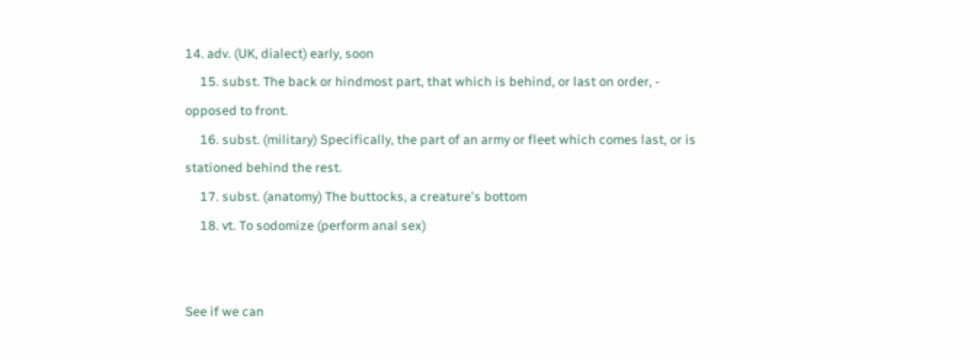14. adv. (UK, dialect) early, soon
     15. subst. The back or hindmost part, that which is behind, or last on order, - opposed to front.
     16. subst. (military) Specifically, the part of an army or fleet which comes last, or is stationed behind the rest.
     17. subst. (anatomy) The buttocks, a creature's bottom
     18. vt. To sodomize (perform anal sex)


See if we can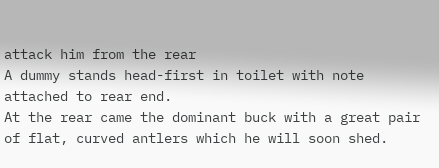attack him from the rear
A dummy stands head-first in toilet with note attached to rear end.
At the rear came the dominant buck with a great pair of flat, curved antlers which he will soon shed.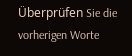Überprüfen Sie die vorherigen Worte